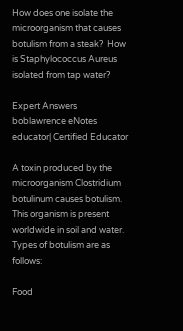How does one isolate the microorganism that causes botulism from a steak?  How is Staphylococcus Aureus isolated from tap water?

Expert Answers
boblawrence eNotes educator| Certified Educator

A toxin produced by the microorganism Clostridium botulinum causes botulism.  This organism is present worldwide in soil and water.  Types of botulism are as follows:

Food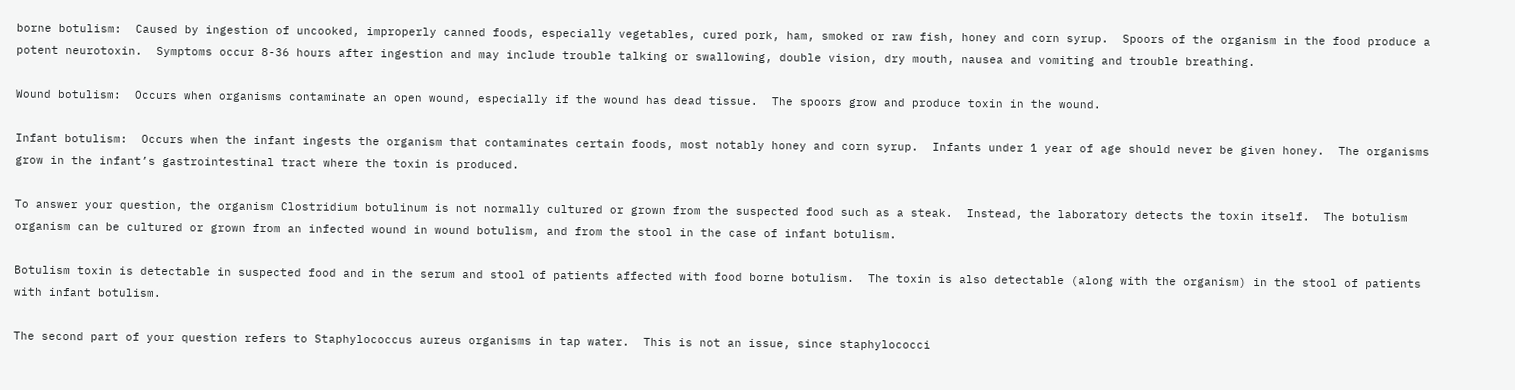borne botulism:  Caused by ingestion of uncooked, improperly canned foods, especially vegetables, cured pork, ham, smoked or raw fish, honey and corn syrup.  Spoors of the organism in the food produce a potent neurotoxin.  Symptoms occur 8-36 hours after ingestion and may include trouble talking or swallowing, double vision, dry mouth, nausea and vomiting and trouble breathing.

Wound botulism:  Occurs when organisms contaminate an open wound, especially if the wound has dead tissue.  The spoors grow and produce toxin in the wound.

Infant botulism:  Occurs when the infant ingests the organism that contaminates certain foods, most notably honey and corn syrup.  Infants under 1 year of age should never be given honey.  The organisms grow in the infant’s gastrointestinal tract where the toxin is produced.

To answer your question, the organism Clostridium botulinum is not normally cultured or grown from the suspected food such as a steak.  Instead, the laboratory detects the toxin itself.  The botulism organism can be cultured or grown from an infected wound in wound botulism, and from the stool in the case of infant botulism.

Botulism toxin is detectable in suspected food and in the serum and stool of patients affected with food borne botulism.  The toxin is also detectable (along with the organism) in the stool of patients with infant botulism.

The second part of your question refers to Staphylococcus aureus organisms in tap water.  This is not an issue, since staphylococci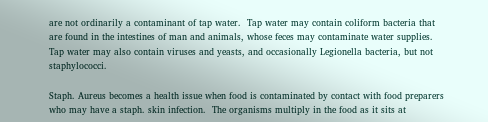are not ordinarily a contaminant of tap water.  Tap water may contain coliform bacteria that are found in the intestines of man and animals, whose feces may contaminate water supplies.  Tap water may also contain viruses and yeasts, and occasionally Legionella bacteria, but not staphylococci.

Staph. Aureus becomes a health issue when food is contaminated by contact with food preparers who may have a staph. skin infection.  The organisms multiply in the food as it sits at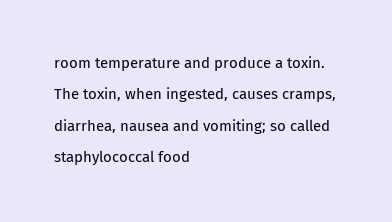room temperature and produce a toxin.  The toxin, when ingested, causes cramps, diarrhea, nausea and vomiting; so called staphylococcal food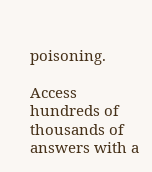poisoning.

Access hundreds of thousands of answers with a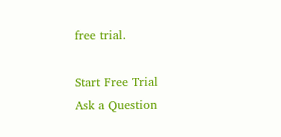free trial.

Start Free Trial
Ask a Question